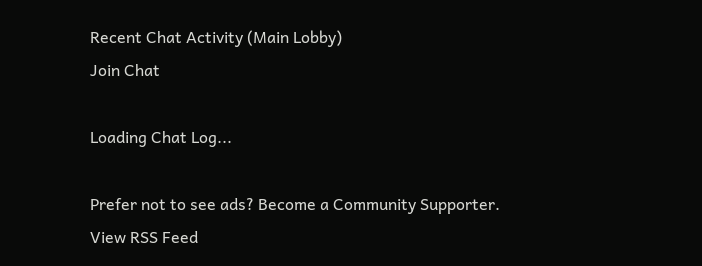Recent Chat Activity (Main Lobby)
Join Chat

Loading Chat Log...

Prefer not to see ads? Become a Community Supporter.
View RSS Feed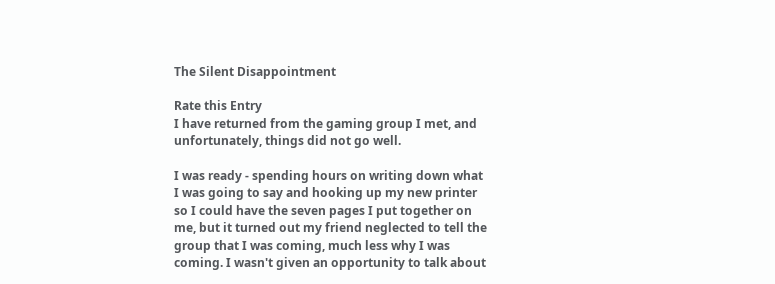The Silent Disappointment

Rate this Entry
I have returned from the gaming group I met, and unfortunately, things did not go well.

I was ready - spending hours on writing down what I was going to say and hooking up my new printer so I could have the seven pages I put together on me, but it turned out my friend neglected to tell the group that I was coming, much less why I was coming. I wasn't given an opportunity to talk about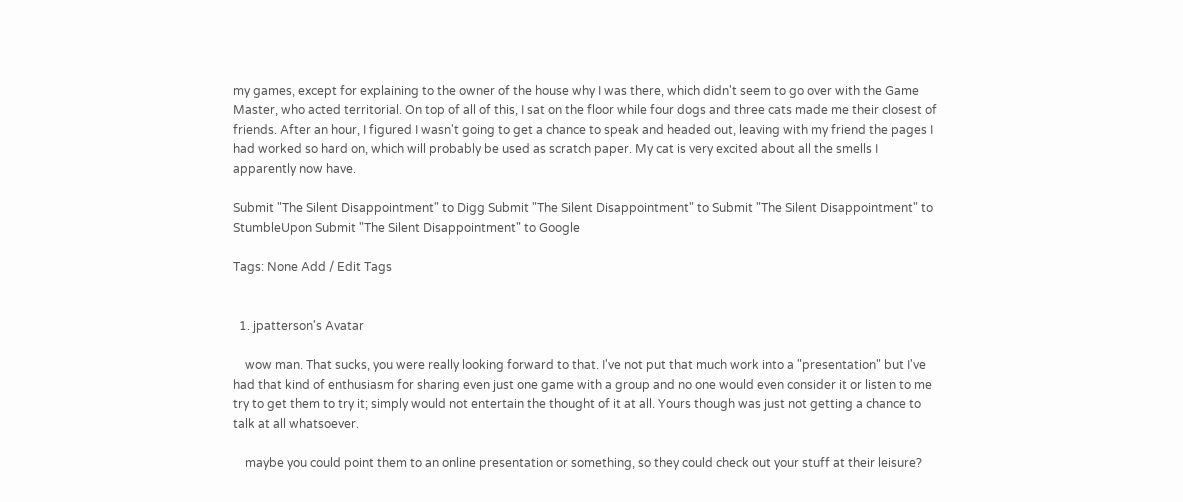my games, except for explaining to the owner of the house why I was there, which didn't seem to go over with the Game Master, who acted territorial. On top of all of this, I sat on the floor while four dogs and three cats made me their closest of friends. After an hour, I figured I wasn't going to get a chance to speak and headed out, leaving with my friend the pages I had worked so hard on, which will probably be used as scratch paper. My cat is very excited about all the smells I apparently now have.

Submit "The Silent Disappointment" to Digg Submit "The Silent Disappointment" to Submit "The Silent Disappointment" to StumbleUpon Submit "The Silent Disappointment" to Google

Tags: None Add / Edit Tags


  1. jpatterson's Avatar

    wow man. That sucks, you were really looking forward to that. I've not put that much work into a "presentation" but I've had that kind of enthusiasm for sharing even just one game with a group and no one would even consider it or listen to me try to get them to try it; simply would not entertain the thought of it at all. Yours though was just not getting a chance to talk at all whatsoever.

    maybe you could point them to an online presentation or something, so they could check out your stuff at their leisure?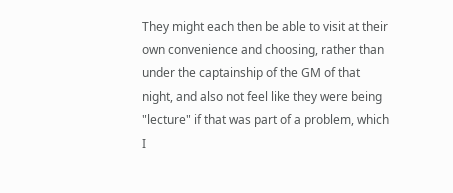They might each then be able to visit at their own convenience and choosing, rather than under the captainship of the GM of that night, and also not feel like they were being "lecture" if that was part of a problem, which I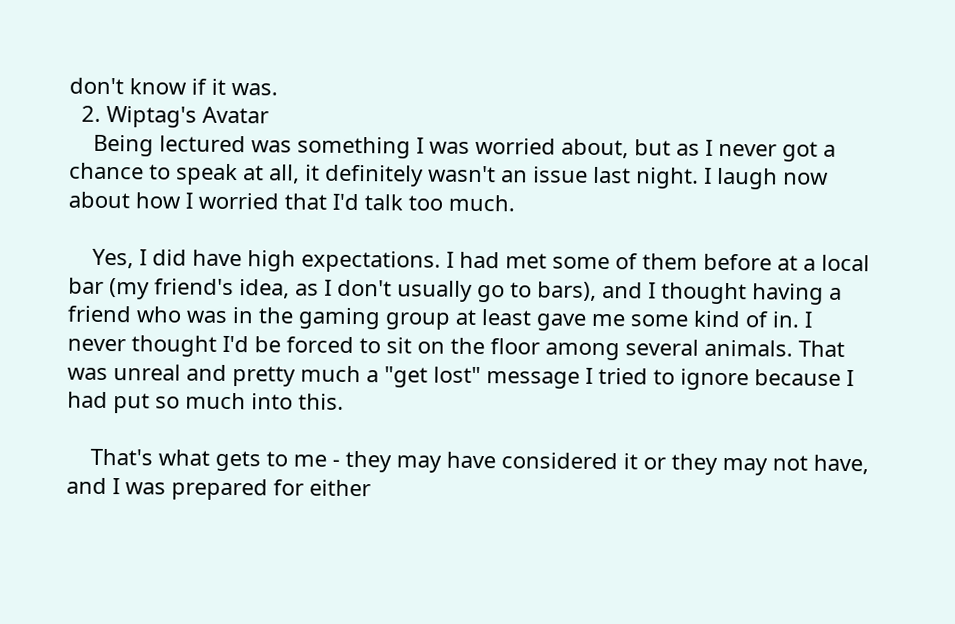don't know if it was.
  2. Wiptag's Avatar
    Being lectured was something I was worried about, but as I never got a chance to speak at all, it definitely wasn't an issue last night. I laugh now about how I worried that I'd talk too much.

    Yes, I did have high expectations. I had met some of them before at a local bar (my friend's idea, as I don't usually go to bars), and I thought having a friend who was in the gaming group at least gave me some kind of in. I never thought I'd be forced to sit on the floor among several animals. That was unreal and pretty much a "get lost" message I tried to ignore because I had put so much into this.

    That's what gets to me - they may have considered it or they may not have, and I was prepared for either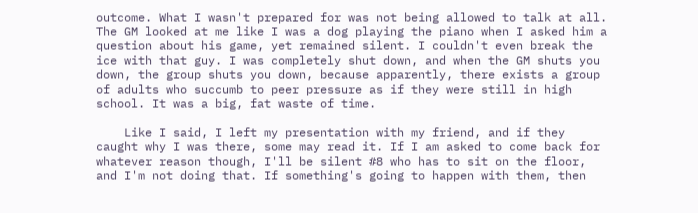outcome. What I wasn't prepared for was not being allowed to talk at all. The GM looked at me like I was a dog playing the piano when I asked him a question about his game, yet remained silent. I couldn't even break the ice with that guy. I was completely shut down, and when the GM shuts you down, the group shuts you down, because apparently, there exists a group of adults who succumb to peer pressure as if they were still in high school. It was a big, fat waste of time.

    Like I said, I left my presentation with my friend, and if they caught why I was there, some may read it. If I am asked to come back for whatever reason though, I'll be silent #8 who has to sit on the floor, and I'm not doing that. If something's going to happen with them, then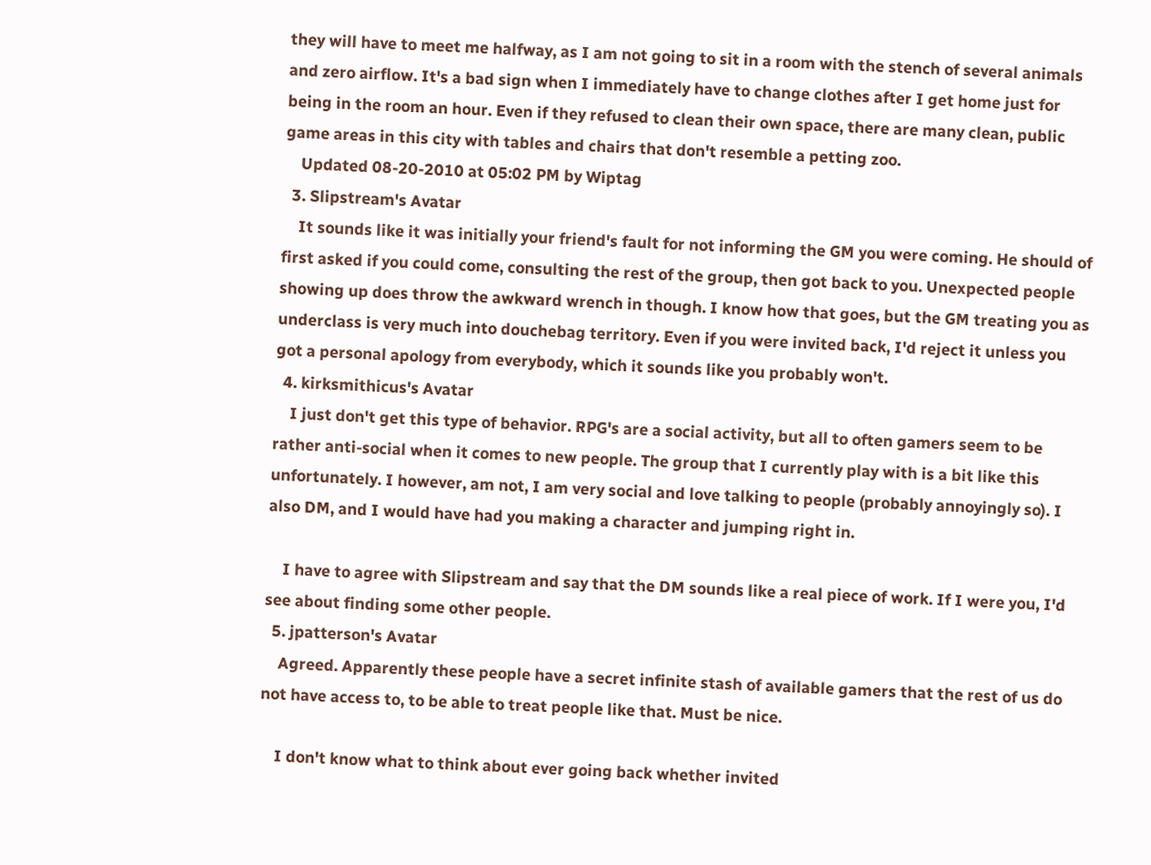they will have to meet me halfway, as I am not going to sit in a room with the stench of several animals and zero airflow. It's a bad sign when I immediately have to change clothes after I get home just for being in the room an hour. Even if they refused to clean their own space, there are many clean, public game areas in this city with tables and chairs that don't resemble a petting zoo.
    Updated 08-20-2010 at 05:02 PM by Wiptag
  3. Slipstream's Avatar
    It sounds like it was initially your friend's fault for not informing the GM you were coming. He should of first asked if you could come, consulting the rest of the group, then got back to you. Unexpected people showing up does throw the awkward wrench in though. I know how that goes, but the GM treating you as underclass is very much into douchebag territory. Even if you were invited back, I'd reject it unless you got a personal apology from everybody, which it sounds like you probably won't.
  4. kirksmithicus's Avatar
    I just don't get this type of behavior. RPG's are a social activity, but all to often gamers seem to be rather anti-social when it comes to new people. The group that I currently play with is a bit like this unfortunately. I however, am not, I am very social and love talking to people (probably annoyingly so). I also DM, and I would have had you making a character and jumping right in.

    I have to agree with Slipstream and say that the DM sounds like a real piece of work. If I were you, I'd see about finding some other people.
  5. jpatterson's Avatar
    Agreed. Apparently these people have a secret infinite stash of available gamers that the rest of us do not have access to, to be able to treat people like that. Must be nice.

    I don't know what to think about ever going back whether invited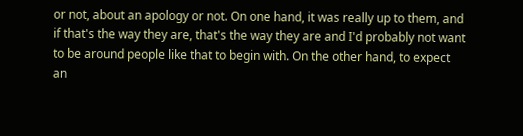or not, about an apology or not. On one hand, it was really up to them, and if that's the way they are, that's the way they are and I'd probably not want to be around people like that to begin with. On the other hand, to expect an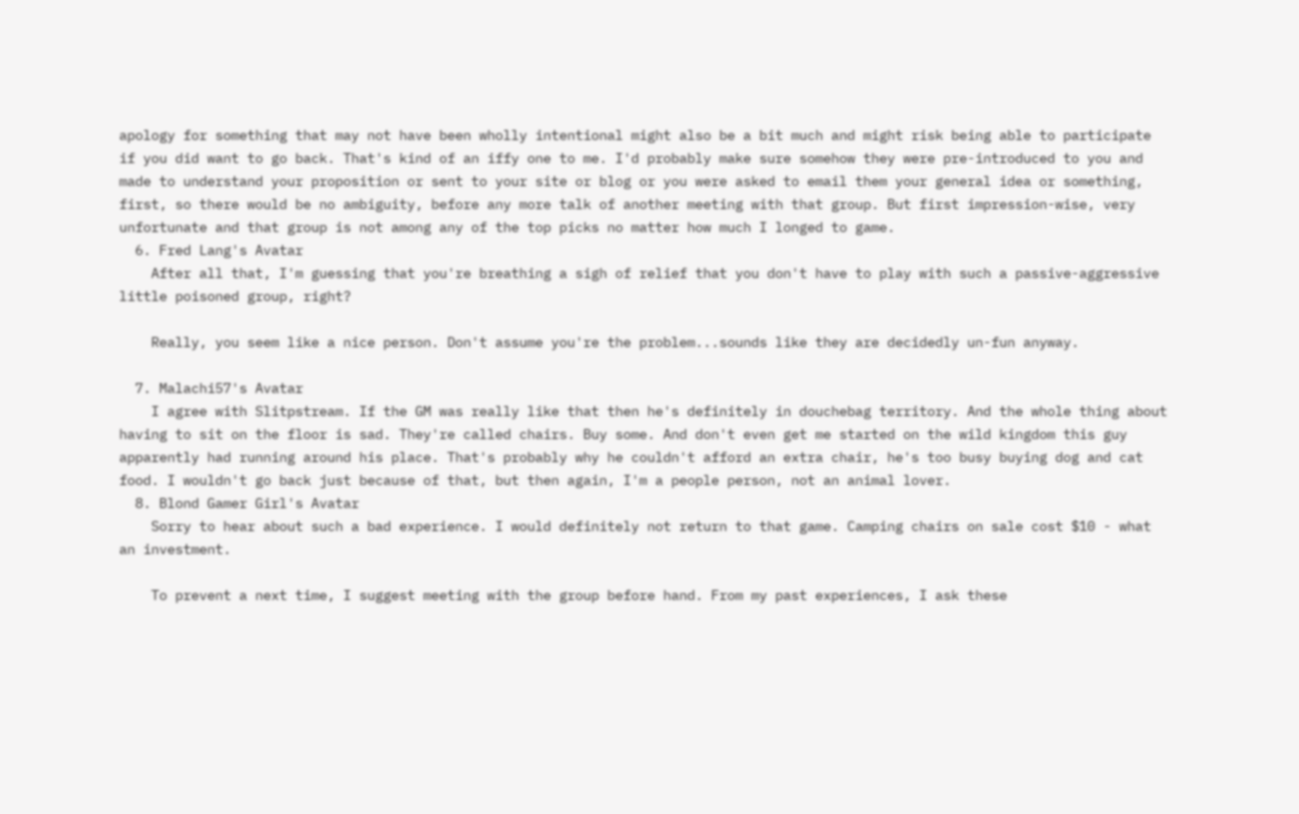apology for something that may not have been wholly intentional might also be a bit much and might risk being able to participate if you did want to go back. That's kind of an iffy one to me. I'd probably make sure somehow they were pre-introduced to you and made to understand your proposition or sent to your site or blog or you were asked to email them your general idea or something, first, so there would be no ambiguity, before any more talk of another meeting with that group. But first impression-wise, very unfortunate and that group is not among any of the top picks no matter how much I longed to game.
  6. Fred Lang's Avatar
    After all that, I'm guessing that you're breathing a sigh of relief that you don't have to play with such a passive-aggressive little poisoned group, right?

    Really, you seem like a nice person. Don't assume you're the problem...sounds like they are decidedly un-fun anyway.

  7. Malachi57's Avatar
    I agree with Slitpstream. If the GM was really like that then he's definitely in douchebag territory. And the whole thing about having to sit on the floor is sad. They're called chairs. Buy some. And don't even get me started on the wild kingdom this guy apparently had running around his place. That's probably why he couldn't afford an extra chair, he's too busy buying dog and cat food. I wouldn't go back just because of that, but then again, I'm a people person, not an animal lover.
  8. Blond Gamer Girl's Avatar
    Sorry to hear about such a bad experience. I would definitely not return to that game. Camping chairs on sale cost $10 - what an investment.

    To prevent a next time, I suggest meeting with the group before hand. From my past experiences, I ask these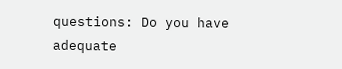questions: Do you have adequate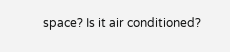space? Is it air conditioned?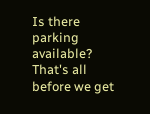Is there parking available? That's all before we get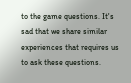to the game questions. It's sad that we share similar experiences that requires us to ask these questions.